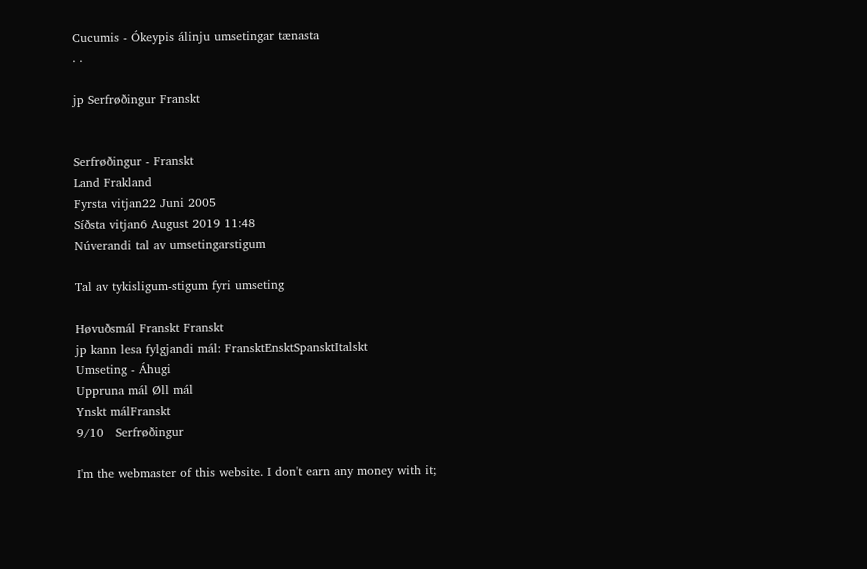Cucumis - Ókeypis álinju umsetingar tænasta
. .

jp Serfrøðingur Franskt


Serfrøðingur - Franskt
Land Frakland
Fyrsta vitjan22 Juni 2005
Síðsta vitjan6 August 2019 11:48
Núverandi tal av umsetingarstigum

Tal av tykisligum-stigum fyri umseting

Høvuðsmál Franskt Franskt
jp kann lesa fylgjandi mál: FransktEnsktSpansktItalskt
Umseting - Áhugi
Uppruna mál Øll mál
Ynskt málFranskt
9/10   Serfrøðingur

I'm the webmaster of this website. I don't earn any money with it;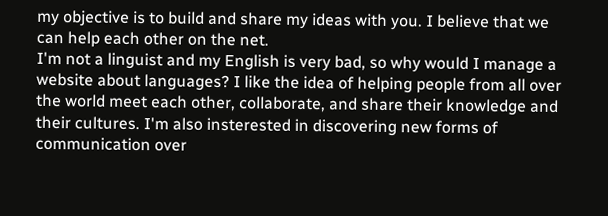my objective is to build and share my ideas with you. I believe that we can help each other on the net.
I'm not a linguist and my English is very bad, so why would I manage a website about languages? I like the idea of helping people from all over the world meet each other, collaborate, and share their knowledge and their cultures. I'm also insterested in discovering new forms of communication over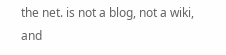the net. is not a blog, not a wiki, and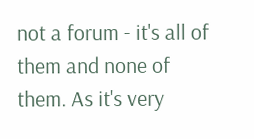not a forum - it's all of them and none of them. As it's very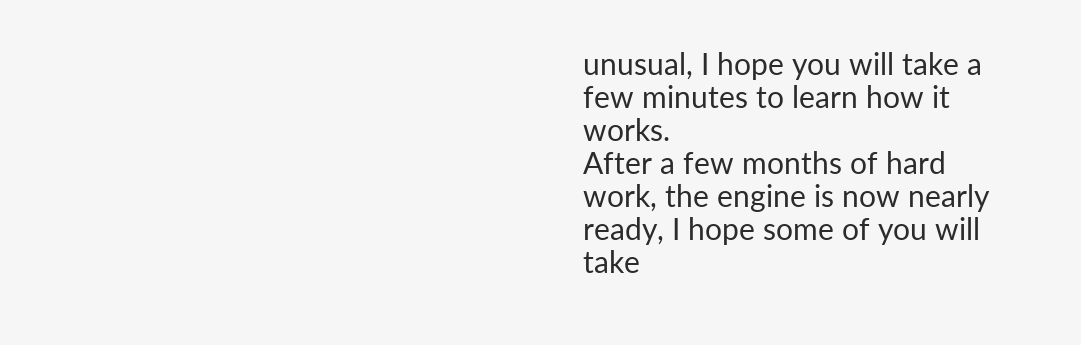unusual, I hope you will take a few minutes to learn how it works.
After a few months of hard work, the engine is now nearly ready, I hope some of you will take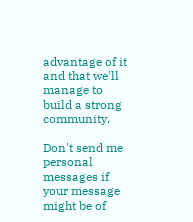advantage of it and that we'll manage to build a strong community.

Don't send me personal messages if your message might be of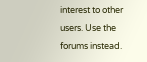interest to other users. Use the forums instead.